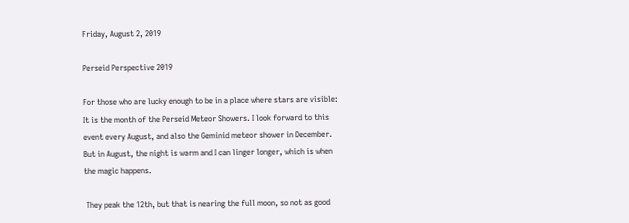Friday, August 2, 2019

Perseid Perspective 2019

For those who are lucky enough to be in a place where stars are visible: It is the month of the Perseid Meteor Showers. I look forward to this event every August, and also the Geminid meteor shower in December. But in August, the night is warm and I can linger longer, which is when the magic happens.

 They peak the 12th, but that is nearing the full moon, so not as good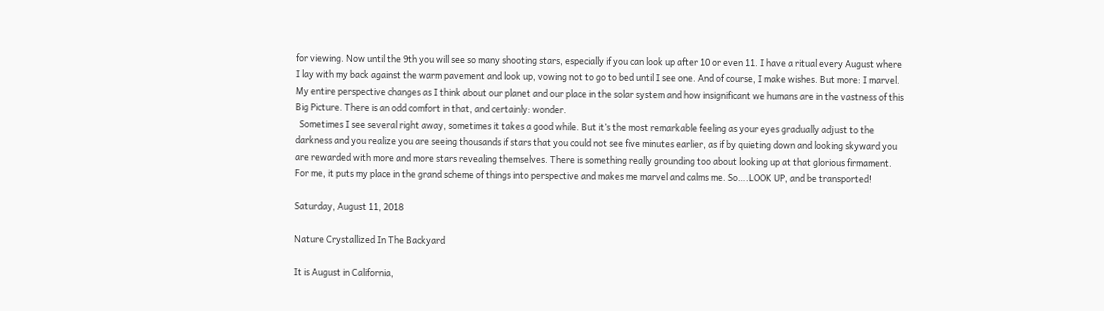for viewing. Now until the 9th you will see so many shooting stars, especially if you can look up after 10 or even 11. I have a ritual every August where I lay with my back against the warm pavement and look up, vowing not to go to bed until I see one. And of course, I make wishes. But more: I marvel. My entire perspective changes as I think about our planet and our place in the solar system and how insignificant we humans are in the vastness of this Big Picture. There is an odd comfort in that, and certainly: wonder.
  Sometimes I see several right away, sometimes it takes a good while. But it’s the most remarkable feeling as your eyes gradually adjust to the darkness and you realize you are seeing thousands if stars that you could not see five minutes earlier, as if by quieting down and looking skyward you are rewarded with more and more stars revealing themselves. There is something really grounding too about looking up at that glorious firmament. For me, it puts my place in the grand scheme of things into perspective and makes me marvel and calms me. So….LOOK UP, and be transported!

Saturday, August 11, 2018

Nature Crystallized In The Backyard

It is August in California,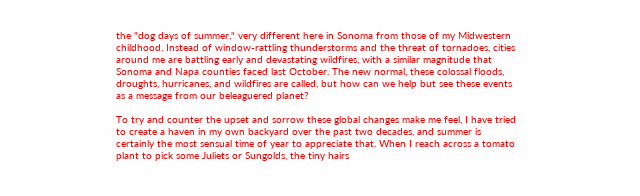the "dog days of summer," very different here in Sonoma from those of my Midwestern childhood. Instead of window-rattling thunderstorms and the threat of tornadoes, cities around me are battling early and devastating wildfires, with a similar magnitude that Sonoma and Napa counties faced last October. The new normal, these colossal floods, droughts, hurricanes, and wildfires are called, but how can we help but see these events as a message from our beleaguered planet?

To try and counter the upset and sorrow these global changes make me feel, I have tried to create a haven in my own backyard over the past two decades, and summer is certainly the most sensual time of year to appreciate that. When I reach across a tomato plant to pick some Juliets or Sungolds, the tiny hairs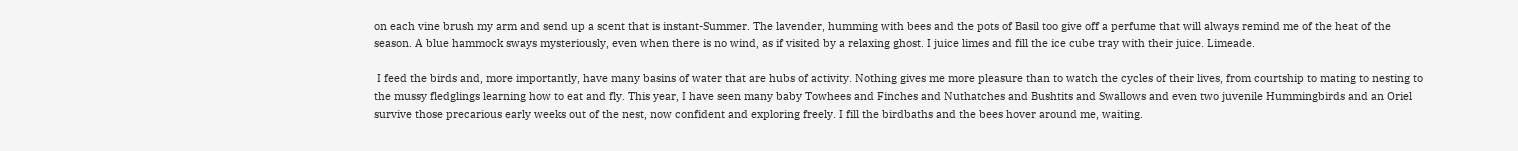on each vine brush my arm and send up a scent that is instant-Summer. The lavender, humming with bees and the pots of Basil too give off a perfume that will always remind me of the heat of the season. A blue hammock sways mysteriously, even when there is no wind, as if visited by a relaxing ghost. I juice limes and fill the ice cube tray with their juice. Limeade.

 I feed the birds and, more importantly, have many basins of water that are hubs of activity. Nothing gives me more pleasure than to watch the cycles of their lives, from courtship to mating to nesting to the mussy fledglings learning how to eat and fly. This year, I have seen many baby Towhees and Finches and Nuthatches and Bushtits and Swallows and even two juvenile Hummingbirds and an Oriel survive those precarious early weeks out of the nest, now confident and exploring freely. I fill the birdbaths and the bees hover around me, waiting.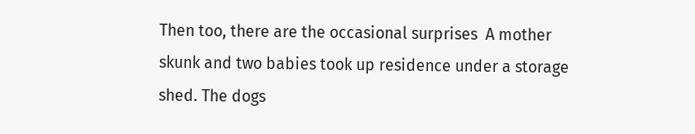Then too, there are the occasional surprises  A mother skunk and two babies took up residence under a storage shed. The dogs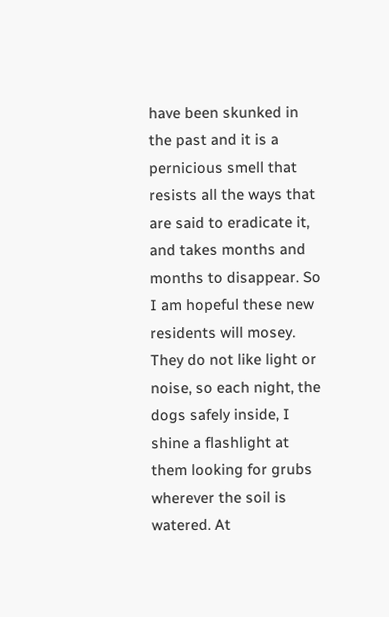have been skunked in the past and it is a pernicious smell that resists all the ways that are said to eradicate it, and takes months and months to disappear. So I am hopeful these new residents will mosey. They do not like light or noise, so each night, the dogs safely inside, I shine a flashlight at them looking for grubs wherever the soil is watered. At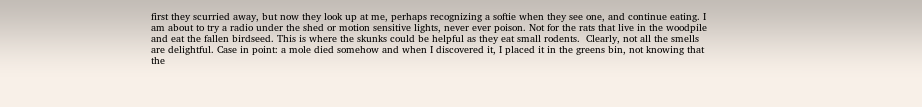first they scurried away, but now they look up at me, perhaps recognizing a softie when they see one, and continue eating. I am about to try a radio under the shed or motion sensitive lights, never ever poison. Not for the rats that live in the woodpile and eat the fallen birdseed. This is where the skunks could be helpful as they eat small rodents.  Clearly, not all the smells are delightful. Case in point: a mole died somehow and when I discovered it, I placed it in the greens bin, not knowing that the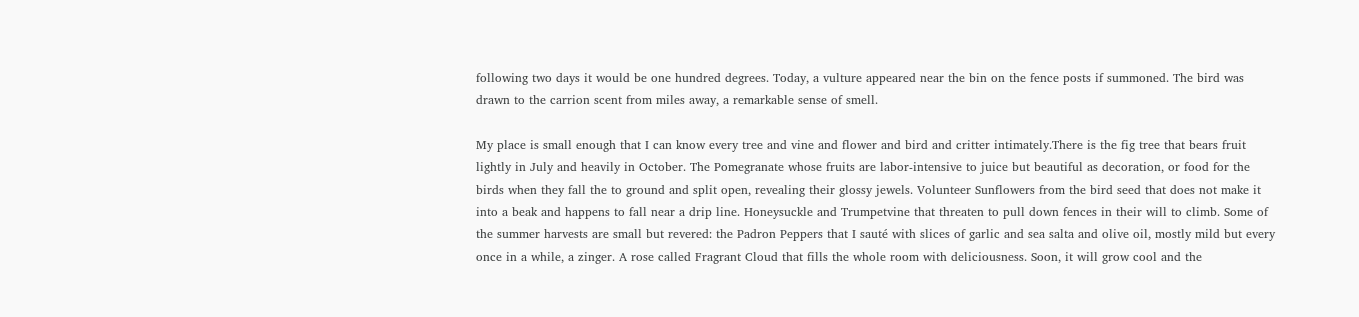following two days it would be one hundred degrees. Today, a vulture appeared near the bin on the fence posts if summoned. The bird was drawn to the carrion scent from miles away, a remarkable sense of smell.

My place is small enough that I can know every tree and vine and flower and bird and critter intimately.There is the fig tree that bears fruit lightly in July and heavily in October. The Pomegranate whose fruits are labor-intensive to juice but beautiful as decoration, or food for the birds when they fall the to ground and split open, revealing their glossy jewels. Volunteer Sunflowers from the bird seed that does not make it into a beak and happens to fall near a drip line. Honeysuckle and Trumpetvine that threaten to pull down fences in their will to climb. Some of the summer harvests are small but revered: the Padron Peppers that I sauté with slices of garlic and sea salta and olive oil, mostly mild but every once in a while, a zinger. A rose called Fragrant Cloud that fills the whole room with deliciousness. Soon, it will grow cool and the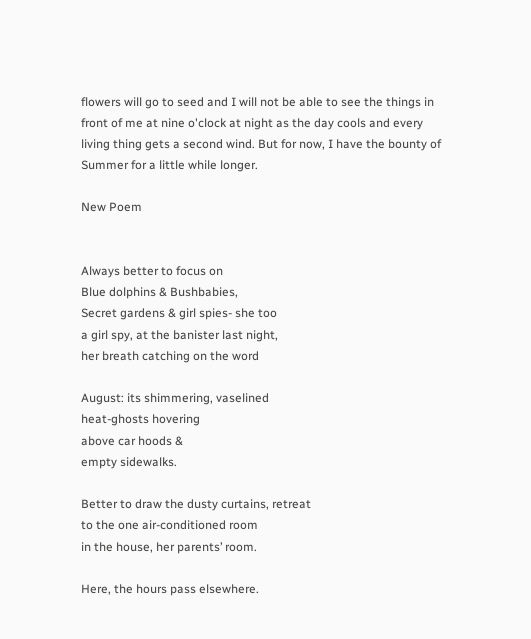flowers will go to seed and I will not be able to see the things in front of me at nine o'clock at night as the day cools and every living thing gets a second wind. But for now, I have the bounty of Summer for a little while longer.

New Poem


Always better to focus on
Blue dolphins & Bushbabies,
Secret gardens & girl spies- she too
a girl spy, at the banister last night,
her breath catching on the word

August: its shimmering, vaselined
heat-ghosts hovering
above car hoods &
empty sidewalks.

Better to draw the dusty curtains, retreat
to the one air-conditioned room
in the house, her parents’ room.

Here, the hours pass elsewhere.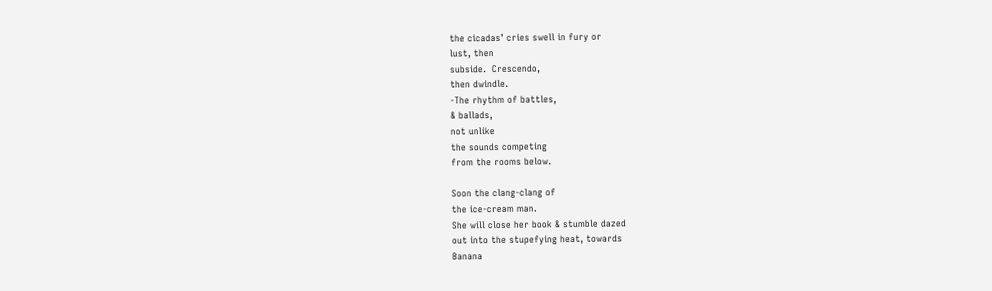the cicadas’ cries swell in fury or
lust, then
subside.  Crescendo,
then dwindle.
-The rhythm of battles,
& ballads,
not unlike
the sounds competing
from the rooms below.

Soon the clang-clang of
the ice-cream man.
She will close her book & stumble dazed
out into the stupefying heat, towards
Banana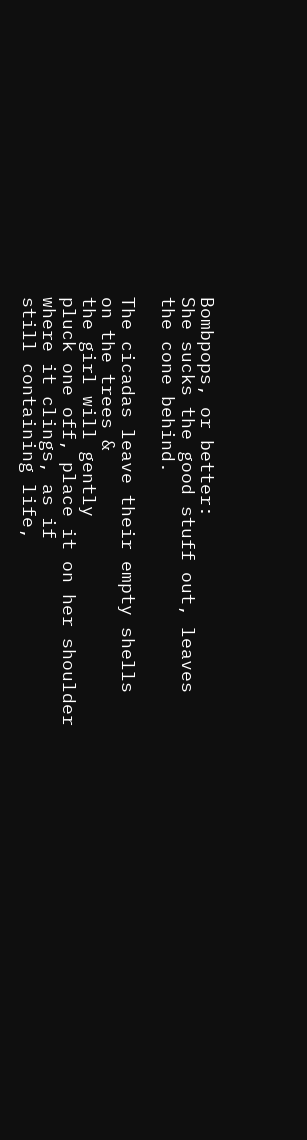Bombpops, or better:
She sucks the good stuff out, leaves
the cone behind.

The cicadas leave their empty shells
on the trees &
the girl will gently
pluck one off, place it on her shoulder
where it clings, as if
still containing life,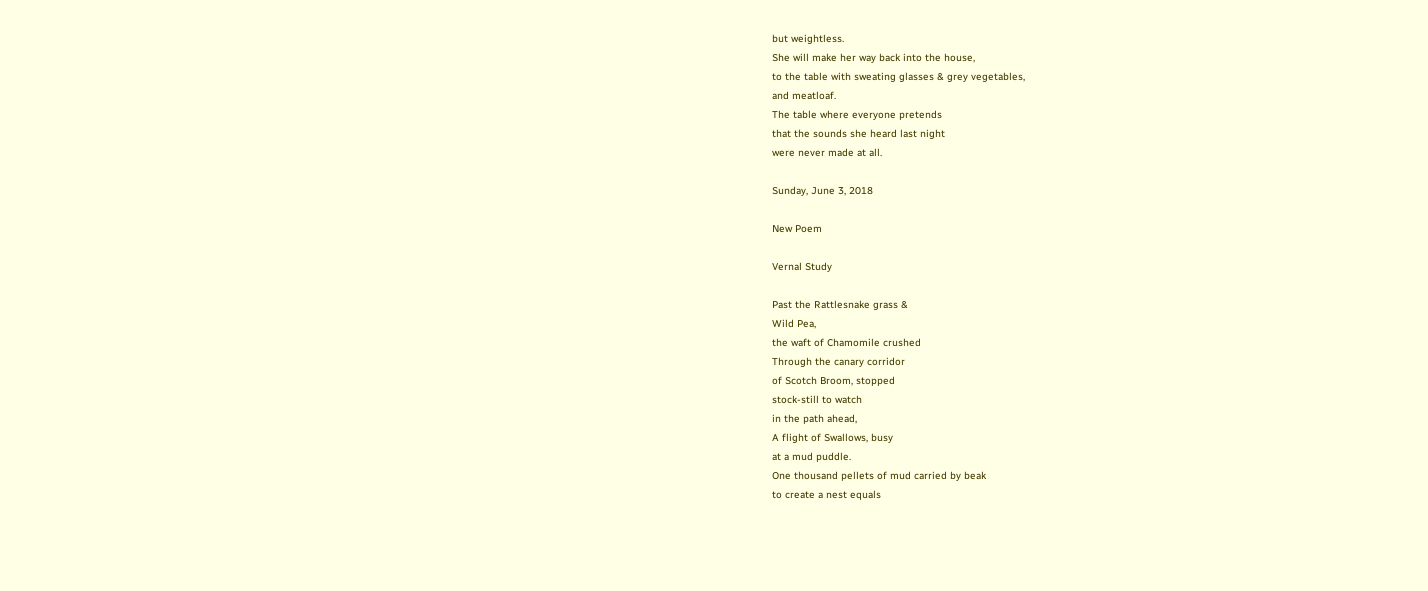but weightless.
She will make her way back into the house,
to the table with sweating glasses & grey vegetables,
and meatloaf.
The table where everyone pretends
that the sounds she heard last night
were never made at all.

Sunday, June 3, 2018

New Poem

Vernal Study

Past the Rattlesnake grass &
Wild Pea,
the waft of Chamomile crushed
Through the canary corridor
of Scotch Broom, stopped
stock-still to watch
in the path ahead,
A flight of Swallows, busy
at a mud puddle.
One thousand pellets of mud carried by beak
to create a nest equals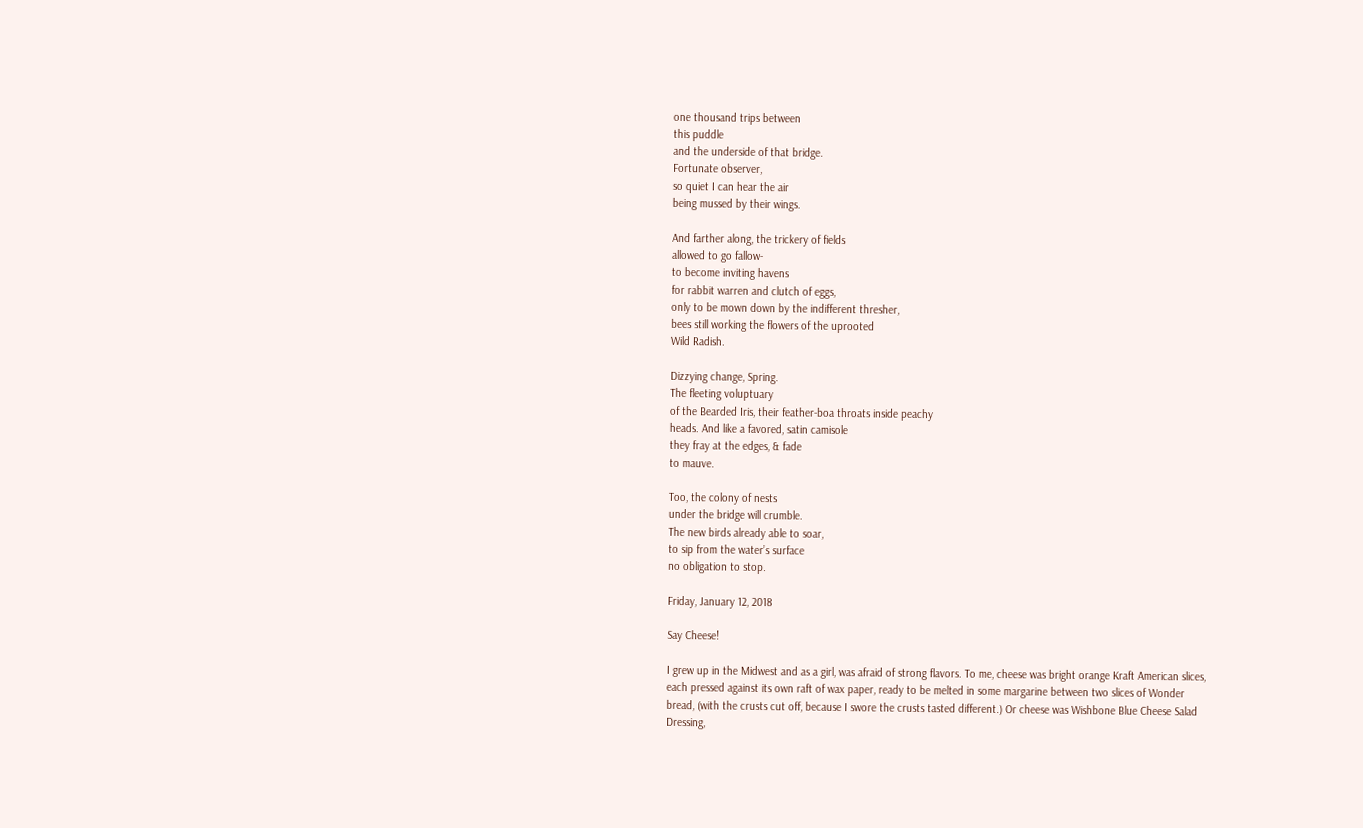one thousand trips between
this puddle
and the underside of that bridge.
Fortunate observer,
so quiet I can hear the air
being mussed by their wings.

And farther along, the trickery of fields
allowed to go fallow-
to become inviting havens
for rabbit warren and clutch of eggs,
only to be mown down by the indifferent thresher,
bees still working the flowers of the uprooted
Wild Radish.

Dizzying change, Spring.
The fleeting voluptuary
of the Bearded Iris, their feather-boa throats inside peachy
heads. And like a favored, satin camisole
they fray at the edges, & fade
to mauve.

Too, the colony of nests
under the bridge will crumble.
The new birds already able to soar,
to sip from the water’s surface
no obligation to stop.

Friday, January 12, 2018

Say Cheese!

I grew up in the Midwest and as a girl, was afraid of strong flavors. To me, cheese was bright orange Kraft American slices, each pressed against its own raft of wax paper, ready to be melted in some margarine between two slices of Wonder bread, (with the crusts cut off, because I swore the crusts tasted different.) Or cheese was Wishbone Blue Cheese Salad Dressing,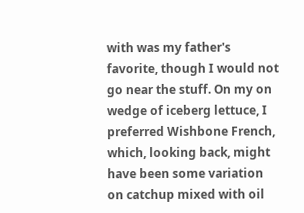with was my father's favorite, though I would not go near the stuff. On my on wedge of iceberg lettuce, I preferred Wishbone French, which, looking back, might have been some variation on catchup mixed with oil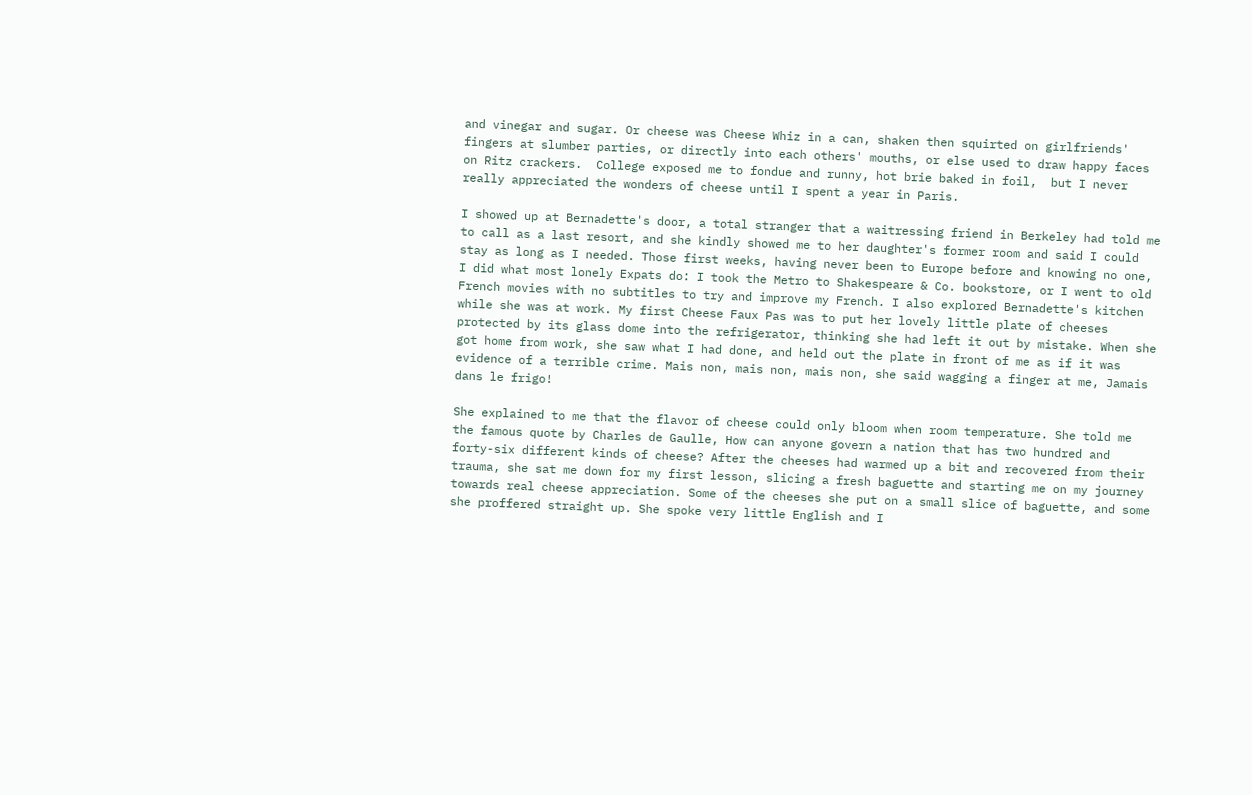and vinegar and sugar. Or cheese was Cheese Whiz in a can, shaken then squirted on girlfriends' fingers at slumber parties, or directly into each others' mouths, or else used to draw happy faces on Ritz crackers.  College exposed me to fondue and runny, hot brie baked in foil,  but I never really appreciated the wonders of cheese until I spent a year in Paris.

I showed up at Bernadette's door, a total stranger that a waitressing friend in Berkeley had told me to call as a last resort, and she kindly showed me to her daughter's former room and said I could stay as long as I needed. Those first weeks, having never been to Europe before and knowing no one, I did what most lonely Expats do: I took the Metro to Shakespeare & Co. bookstore, or I went to old French movies with no subtitles to try and improve my French. I also explored Bernadette's kitchen while she was at work. My first Cheese Faux Pas was to put her lovely little plate of cheeses protected by its glass dome into the refrigerator, thinking she had left it out by mistake. When she got home from work, she saw what I had done, and held out the plate in front of me as if it was evidence of a terrible crime. Mais non, mais non, mais non, she said wagging a finger at me, Jamais dans le frigo!

She explained to me that the flavor of cheese could only bloom when room temperature. She told me the famous quote by Charles de Gaulle, How can anyone govern a nation that has two hundred and forty-six different kinds of cheese? After the cheeses had warmed up a bit and recovered from their trauma, she sat me down for my first lesson, slicing a fresh baguette and starting me on my journey towards real cheese appreciation. Some of the cheeses she put on a small slice of baguette, and some she proffered straight up. She spoke very little English and I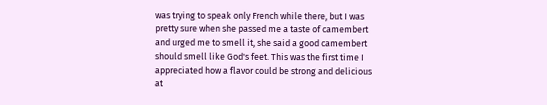was trying to speak only French while there, but I was pretty sure when she passed me a taste of camembert and urged me to smell it, she said a good camembert should smell like God's feet. This was the first time I appreciated how a flavor could be strong and delicious at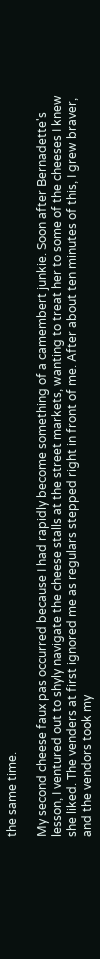the same time.

My second cheese faux pas occurred because I had rapidly become something of a camembert junkie. Soon after Bernadette's lesson, I ventured out to shyly navigate the cheese stalls at the street markets, wanting to treat her to some of the cheeses I knew she liked. The venders at first ignored me as regulars stepped right in front of me. After about ten minutes of this, I grew braver, and the vendors took my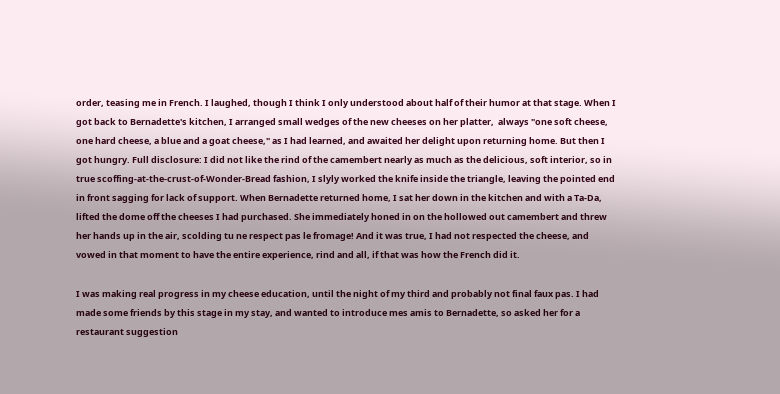order, teasing me in French. I laughed, though I think I only understood about half of their humor at that stage. When I got back to Bernadette's kitchen, I arranged small wedges of the new cheeses on her platter,  always "one soft cheese, one hard cheese, a blue and a goat cheese," as I had learned, and awaited her delight upon returning home. But then I got hungry. Full disclosure: I did not like the rind of the camembert nearly as much as the delicious, soft interior, so in true scoffing-at-the-crust-of-Wonder-Bread fashion, I slyly worked the knife inside the triangle, leaving the pointed end in front sagging for lack of support. When Bernadette returned home, I sat her down in the kitchen and with a Ta-Da, lifted the dome off the cheeses I had purchased. She immediately honed in on the hollowed out camembert and threw her hands up in the air, scolding tu ne respect pas le fromage! And it was true, I had not respected the cheese, and vowed in that moment to have the entire experience, rind and all, if that was how the French did it.

I was making real progress in my cheese education, until the night of my third and probably not final faux pas. I had made some friends by this stage in my stay, and wanted to introduce mes amis to Bernadette, so asked her for a restaurant suggestion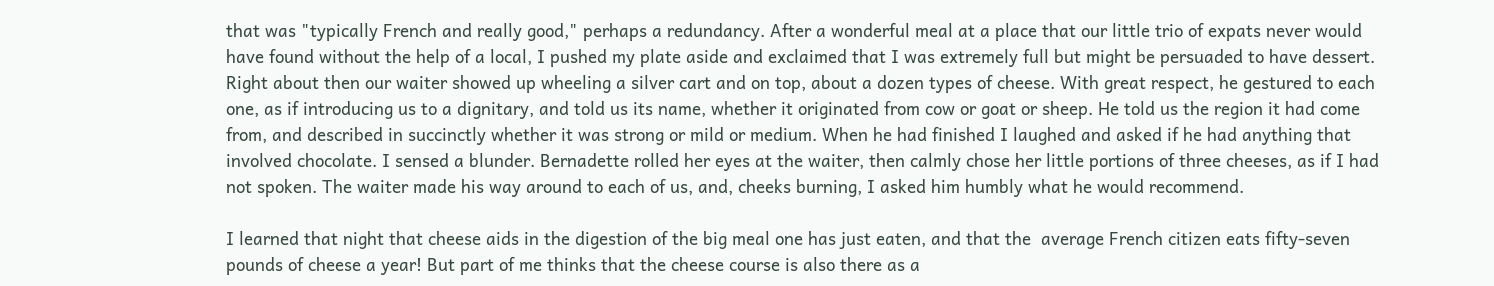that was "typically French and really good," perhaps a redundancy. After a wonderful meal at a place that our little trio of expats never would have found without the help of a local, I pushed my plate aside and exclaimed that I was extremely full but might be persuaded to have dessert. Right about then our waiter showed up wheeling a silver cart and on top, about a dozen types of cheese. With great respect, he gestured to each one, as if introducing us to a dignitary, and told us its name, whether it originated from cow or goat or sheep. He told us the region it had come from, and described in succinctly whether it was strong or mild or medium. When he had finished I laughed and asked if he had anything that involved chocolate. I sensed a blunder. Bernadette rolled her eyes at the waiter, then calmly chose her little portions of three cheeses, as if I had not spoken. The waiter made his way around to each of us, and, cheeks burning, I asked him humbly what he would recommend.

I learned that night that cheese aids in the digestion of the big meal one has just eaten, and that the  average French citizen eats fifty-seven pounds of cheese a year! But part of me thinks that the cheese course is also there as a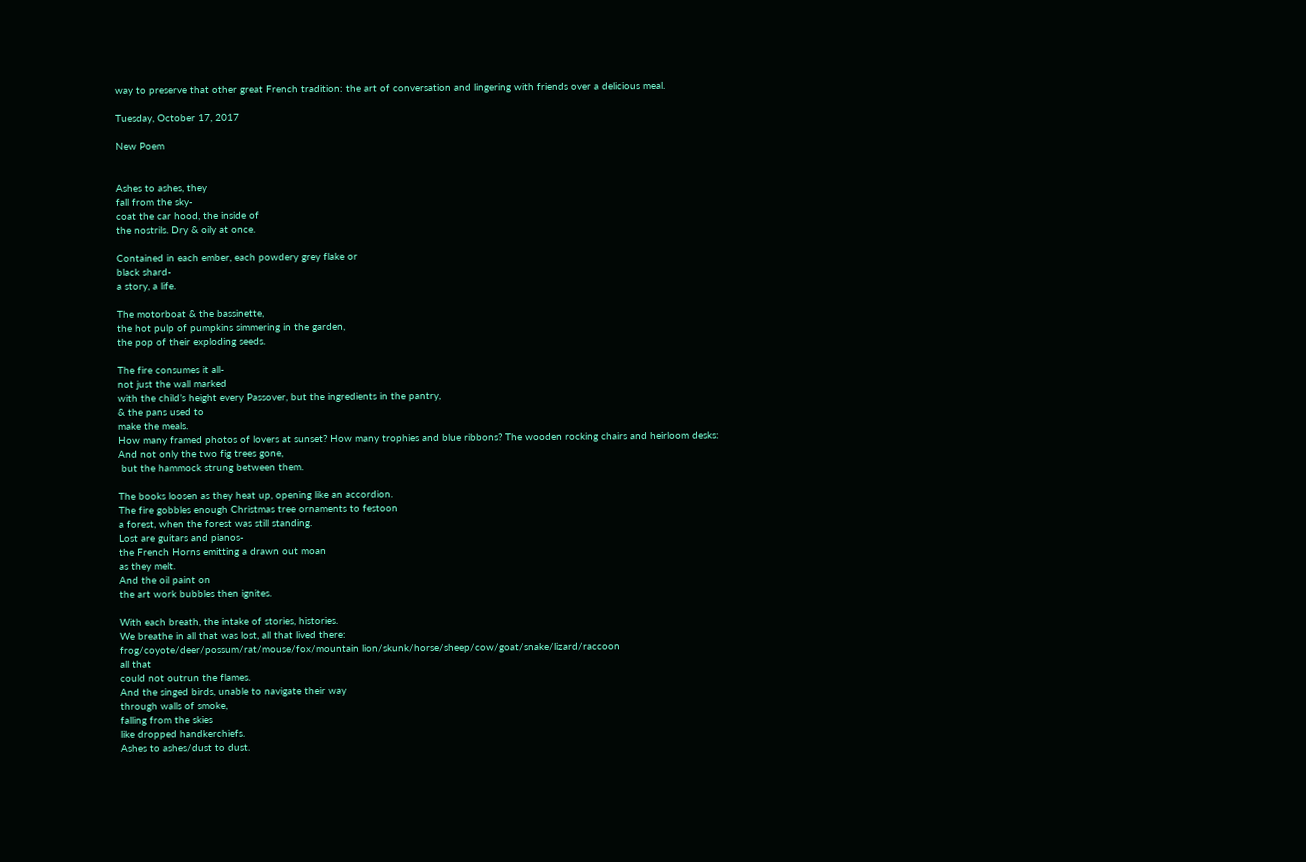way to preserve that other great French tradition: the art of conversation and lingering with friends over a delicious meal.

Tuesday, October 17, 2017

New Poem


Ashes to ashes, they
fall from the sky-
coat the car hood, the inside of
the nostrils. Dry & oily at once.

Contained in each ember, each powdery grey flake or
black shard-
a story, a life.

The motorboat & the bassinette,
the hot pulp of pumpkins simmering in the garden,
the pop of their exploding seeds.

The fire consumes it all-
not just the wall marked
with the child’s height every Passover, but the ingredients in the pantry,
& the pans used to
make the meals.
How many framed photos of lovers at sunset? How many trophies and blue ribbons? The wooden rocking chairs and heirloom desks:
And not only the two fig trees gone,
 but the hammock strung between them.

The books loosen as they heat up, opening like an accordion.
The fire gobbles enough Christmas tree ornaments to festoon
a forest, when the forest was still standing.
Lost are guitars and pianos-
the French Horns emitting a drawn out moan
as they melt.
And the oil paint on
the art work bubbles then ignites.

With each breath, the intake of stories, histories.
We breathe in all that was lost, all that lived there:
frog/coyote/deer/possum/rat/mouse/fox/mountain lion/skunk/horse/sheep/cow/goat/snake/lizard/raccoon
all that
could not outrun the flames.
And the singed birds, unable to navigate their way
through walls of smoke,
falling from the skies
like dropped handkerchiefs.
Ashes to ashes/dust to dust.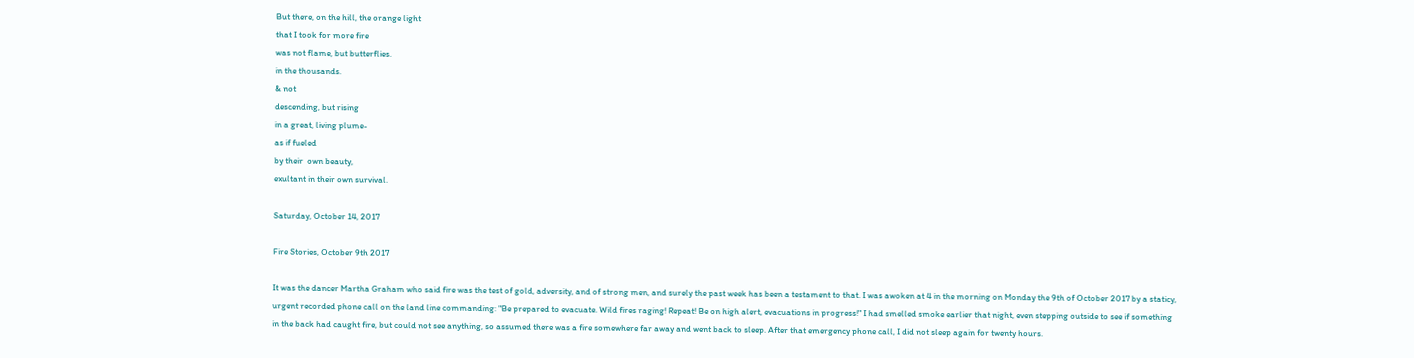But there, on the hill, the orange light
that I took for more fire
was not flame, but butterflies.
in the thousands.
& not
descending, but rising
in a great, living plume-
as if fueled
by their  own beauty,
exultant in their own survival.

Saturday, October 14, 2017

Fire Stories, October 9th 2017

It was the dancer Martha Graham who said fire was the test of gold, adversity, and of strong men, and surely the past week has been a testament to that. I was awoken at 4 in the morning on Monday the 9th of October 2017 by a staticy, urgent recorded phone call on the land line commanding: "Be prepared to evacuate. Wild fires raging! Repeat! Be on high alert, evacuations in progress!" I had smelled smoke earlier that night, even stepping outside to see if something in the back had caught fire, but could not see anything, so assumed there was a fire somewhere far away and went back to sleep. After that emergency phone call, I did not sleep again for twenty hours.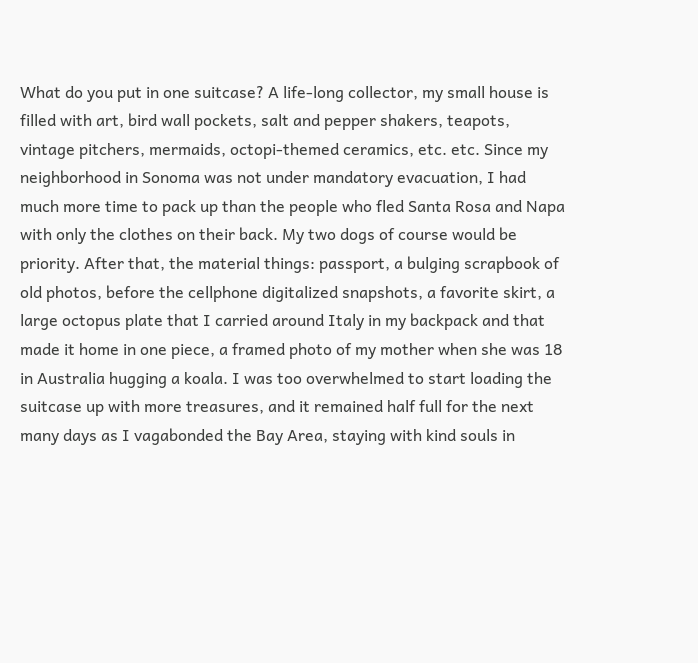What do you put in one suitcase? A life-long collector, my small house is filled with art, bird wall pockets, salt and pepper shakers, teapots, vintage pitchers, mermaids, octopi-themed ceramics, etc. etc. Since my neighborhood in Sonoma was not under mandatory evacuation, I had much more time to pack up than the people who fled Santa Rosa and Napa with only the clothes on their back. My two dogs of course would be priority. After that, the material things: passport, a bulging scrapbook of old photos, before the cellphone digitalized snapshots, a favorite skirt, a large octopus plate that I carried around Italy in my backpack and that made it home in one piece, a framed photo of my mother when she was 18 in Australia hugging a koala. I was too overwhelmed to start loading the suitcase up with more treasures, and it remained half full for the next many days as I vagabonded the Bay Area, staying with kind souls in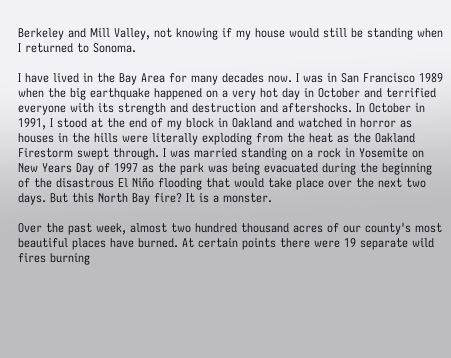Berkeley and Mill Valley, not knowing if my house would still be standing when I returned to Sonoma.

I have lived in the Bay Area for many decades now. I was in San Francisco 1989 when the big earthquake happened on a very hot day in October and terrified everyone with its strength and destruction and aftershocks. In October in 1991, I stood at the end of my block in Oakland and watched in horror as houses in the hills were literally exploding from the heat as the Oakland Firestorm swept through. I was married standing on a rock in Yosemite on New Years Day of 1997 as the park was being evacuated during the beginning of the disastrous El Niño flooding that would take place over the next two days. But this North Bay fire? It is a monster.

Over the past week, almost two hundred thousand acres of our county's most beautiful places have burned. At certain points there were 19 separate wild fires burning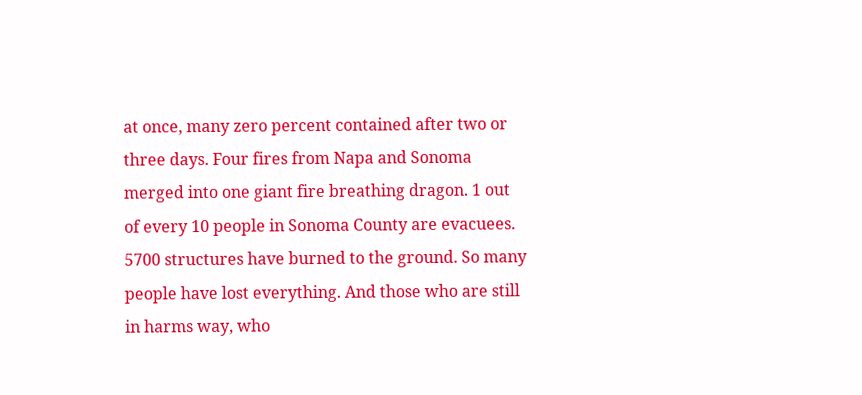at once, many zero percent contained after two or three days. Four fires from Napa and Sonoma merged into one giant fire breathing dragon. 1 out of every 10 people in Sonoma County are evacuees. 5700 structures have burned to the ground. So many people have lost everything. And those who are still in harms way, who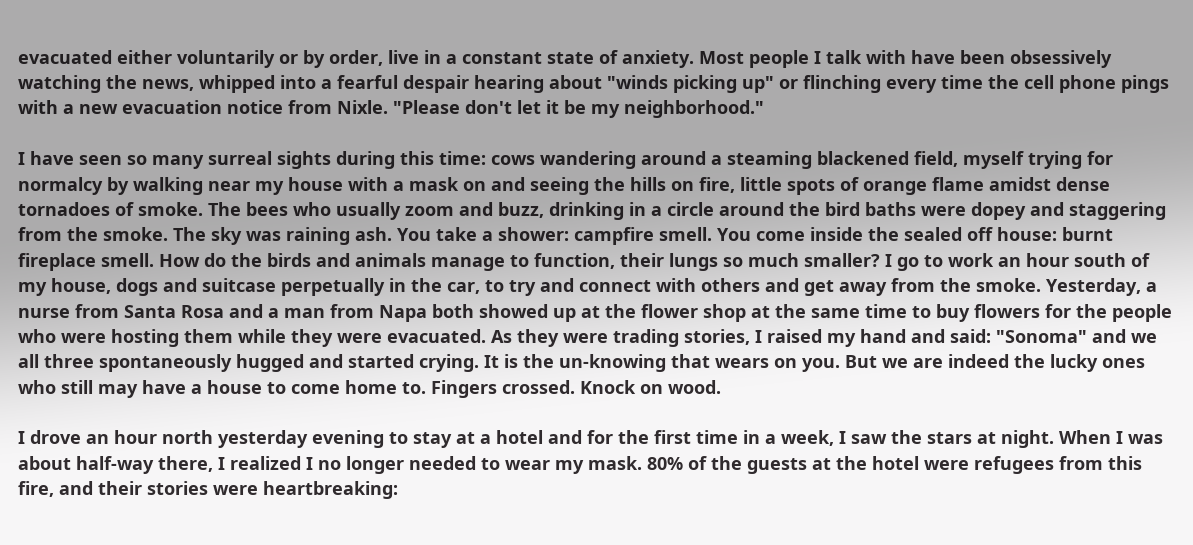evacuated either voluntarily or by order, live in a constant state of anxiety. Most people I talk with have been obsessively watching the news, whipped into a fearful despair hearing about "winds picking up" or flinching every time the cell phone pings with a new evacuation notice from Nixle. "Please don't let it be my neighborhood."

I have seen so many surreal sights during this time: cows wandering around a steaming blackened field, myself trying for normalcy by walking near my house with a mask on and seeing the hills on fire, little spots of orange flame amidst dense tornadoes of smoke. The bees who usually zoom and buzz, drinking in a circle around the bird baths were dopey and staggering from the smoke. The sky was raining ash. You take a shower: campfire smell. You come inside the sealed off house: burnt fireplace smell. How do the birds and animals manage to function, their lungs so much smaller? I go to work an hour south of my house, dogs and suitcase perpetually in the car, to try and connect with others and get away from the smoke. Yesterday, a nurse from Santa Rosa and a man from Napa both showed up at the flower shop at the same time to buy flowers for the people who were hosting them while they were evacuated. As they were trading stories, I raised my hand and said: "Sonoma" and we all three spontaneously hugged and started crying. It is the un-knowing that wears on you. But we are indeed the lucky ones who still may have a house to come home to. Fingers crossed. Knock on wood.

I drove an hour north yesterday evening to stay at a hotel and for the first time in a week, I saw the stars at night. When I was about half-way there, I realized I no longer needed to wear my mask. 80% of the guests at the hotel were refugees from this fire, and their stories were heartbreaking: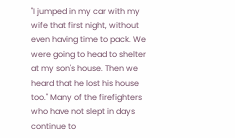"I jumped in my car with my wife that first night, without even having time to pack. We were going to head to shelter at my son's house. Then we heard that he lost his house too." Many of the firefighters who have not slept in days continue to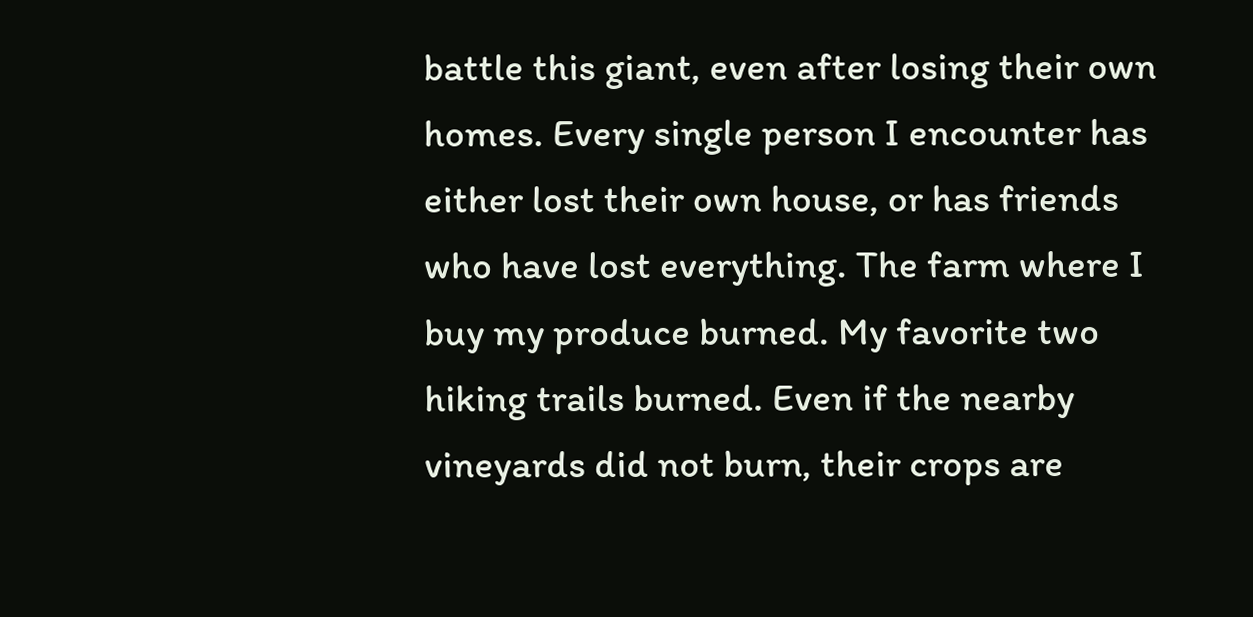battle this giant, even after losing their own homes. Every single person I encounter has either lost their own house, or has friends who have lost everything. The farm where I buy my produce burned. My favorite two hiking trails burned. Even if the nearby vineyards did not burn, their crops are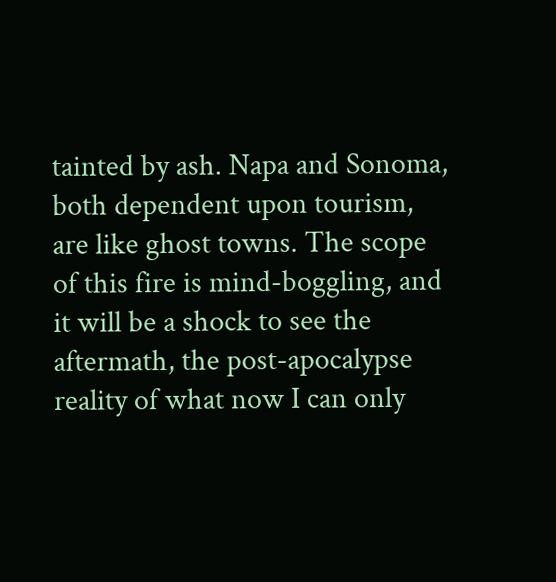tainted by ash. Napa and Sonoma, both dependent upon tourism, are like ghost towns. The scope of this fire is mind-boggling, and it will be a shock to see the aftermath, the post-apocalypse reality of what now I can only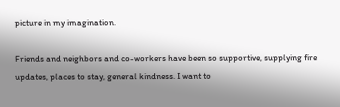picture in my imagination.

Friends and neighbors and co-workers have been so supportive, supplying fire updates, places to stay, general kindness. I want to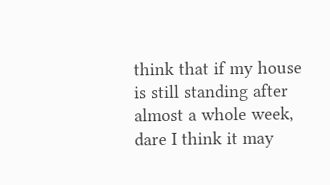think that if my house is still standing after almost a whole week, dare I think it may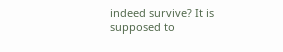indeed survive? It is supposed to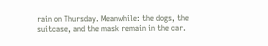rain on Thursday. Meanwhile: the dogs, the suitcase, and the mask remain in the car.